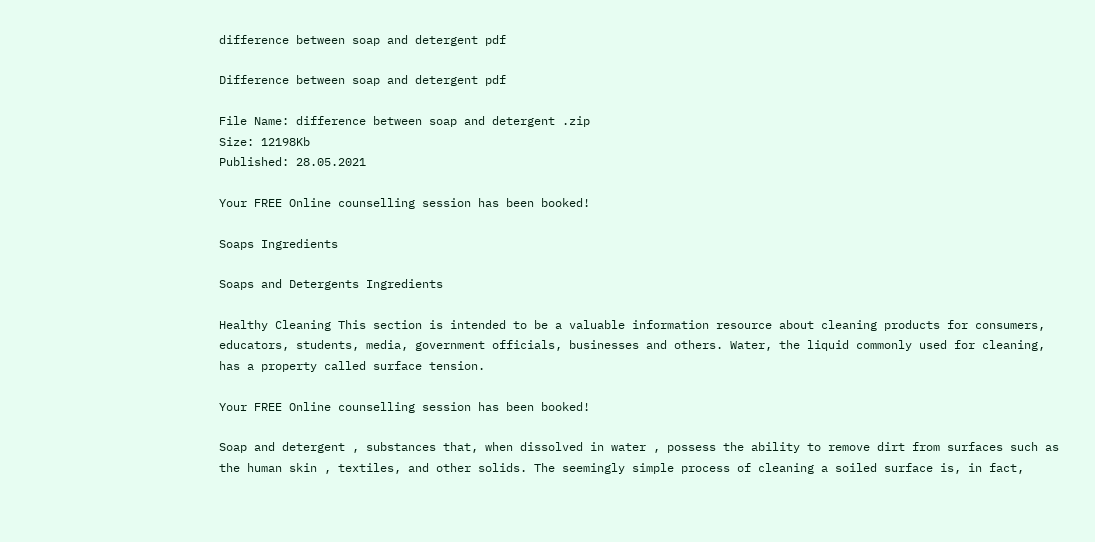difference between soap and detergent pdf

Difference between soap and detergent pdf

File Name: difference between soap and detergent .zip
Size: 12198Kb
Published: 28.05.2021

Your FREE Online counselling session has been booked!

Soaps Ingredients

Soaps and Detergents Ingredients

Healthy Cleaning This section is intended to be a valuable information resource about cleaning products for consumers, educators, students, media, government officials, businesses and others. Water, the liquid commonly used for cleaning, has a property called surface tension.

Your FREE Online counselling session has been booked!

Soap and detergent , substances that, when dissolved in water , possess the ability to remove dirt from surfaces such as the human skin , textiles, and other solids. The seemingly simple process of cleaning a soiled surface is, in fact,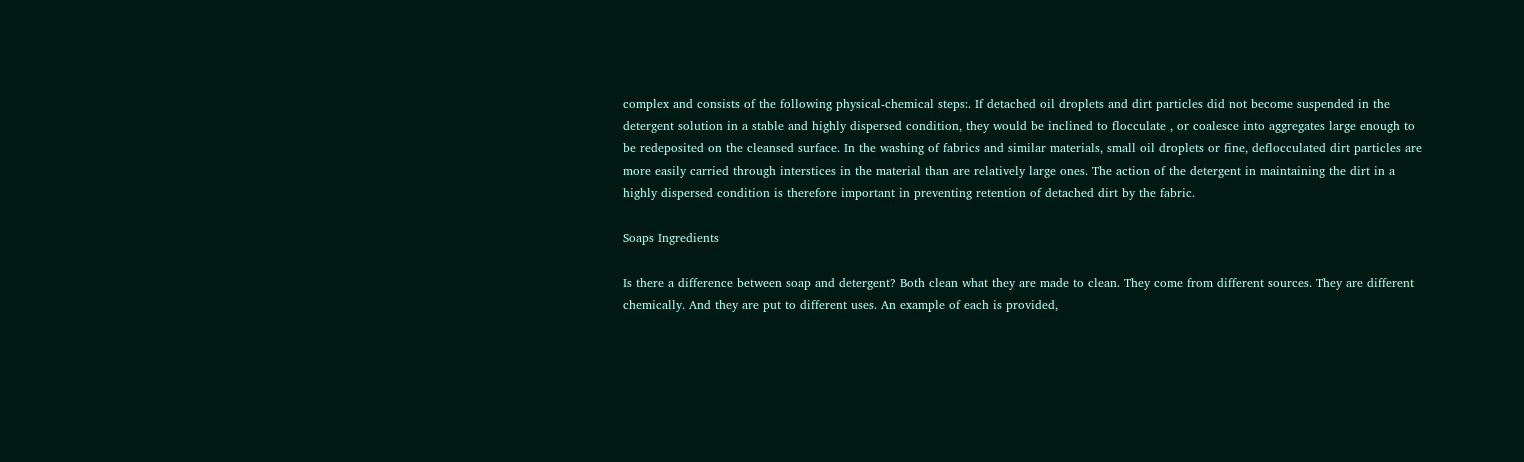complex and consists of the following physical-chemical steps:. If detached oil droplets and dirt particles did not become suspended in the detergent solution in a stable and highly dispersed condition, they would be inclined to flocculate , or coalesce into aggregates large enough to be redeposited on the cleansed surface. In the washing of fabrics and similar materials, small oil droplets or fine, deflocculated dirt particles are more easily carried through interstices in the material than are relatively large ones. The action of the detergent in maintaining the dirt in a highly dispersed condition is therefore important in preventing retention of detached dirt by the fabric.

Soaps Ingredients

Is there a difference between soap and detergent? Both clean what they are made to clean. They come from different sources. They are different chemically. And they are put to different uses. An example of each is provided,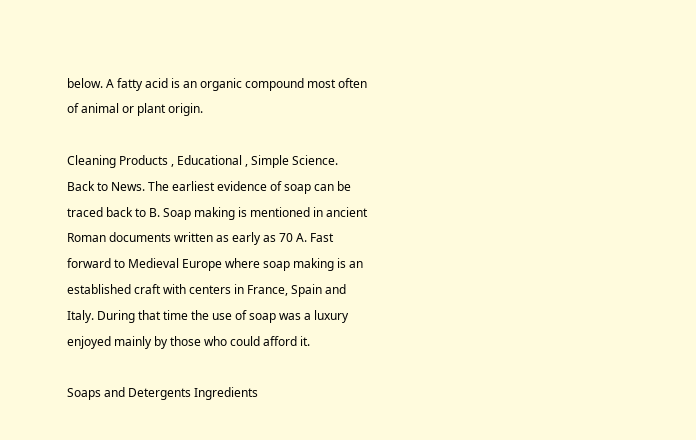below. A fatty acid is an organic compound most often of animal or plant origin.

Cleaning Products , Educational , Simple Science. Back to News. The earliest evidence of soap can be traced back to B. Soap making is mentioned in ancient Roman documents written as early as 70 A. Fast forward to Medieval Europe where soap making is an established craft with centers in France, Spain and Italy. During that time the use of soap was a luxury enjoyed mainly by those who could afford it.

Soaps and Detergents Ingredients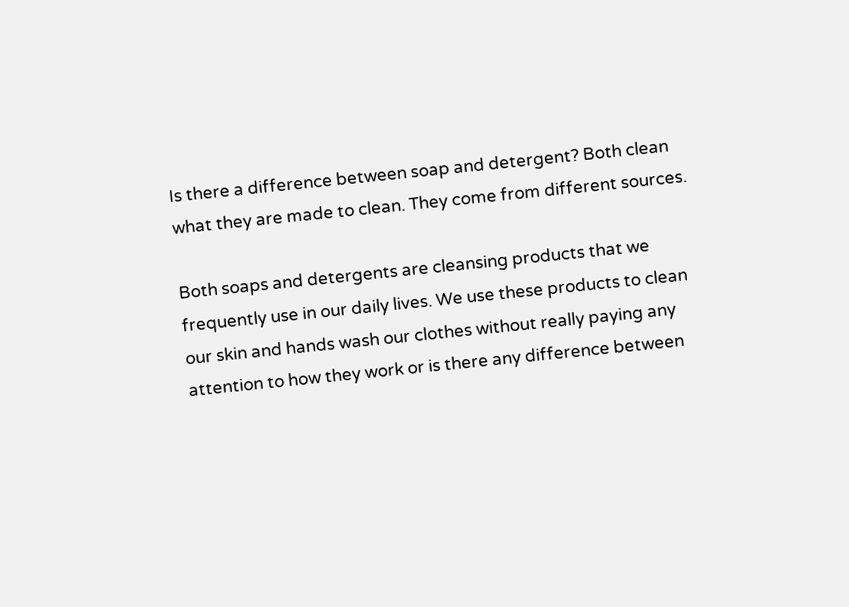Is there a difference between soap and detergent? Both clean what they are made to clean. They come from different sources.

Both soaps and detergents are cleansing products that we frequently use in our daily lives. We use these products to clean our skin and hands wash our clothes without really paying any attention to how they work or is there any difference between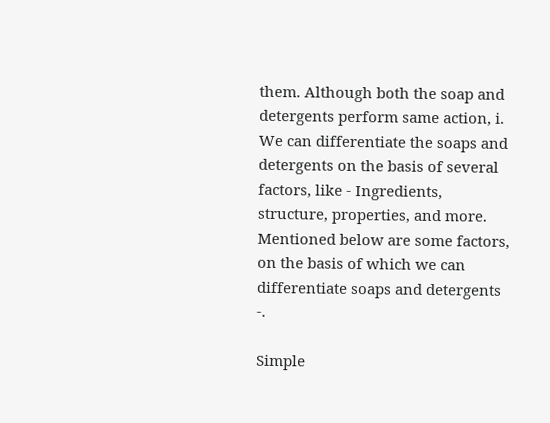them. Although both the soap and detergents perform same action, i. We can differentiate the soaps and detergents on the basis of several factors, like - Ingredients, structure, properties, and more. Mentioned below are some factors, on the basis of which we can differentiate soaps and detergents -.

Simple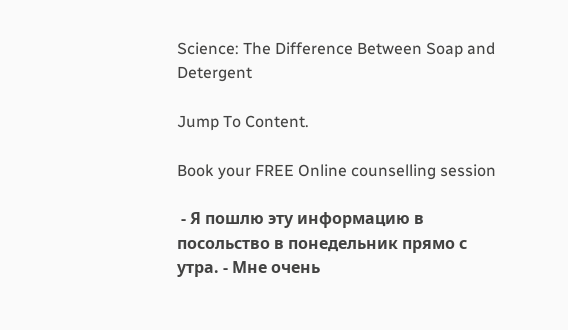Science: The Difference Between Soap and Detergent

Jump To Content.

Book your FREE Online counselling session

 - Я пошлю эту информацию в посольство в понедельник прямо с утра. - Мне очень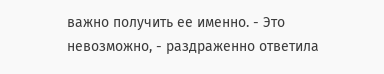важно получить ее именно. - Это невозможно, - раздраженно ответила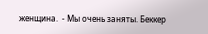женщина.  - Мы очень заняты. Беккер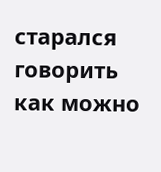старался говорить как можно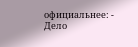официальнее: - Дело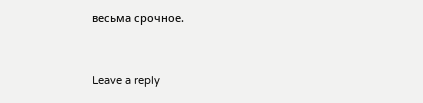весьма срочное.


Leave a reply